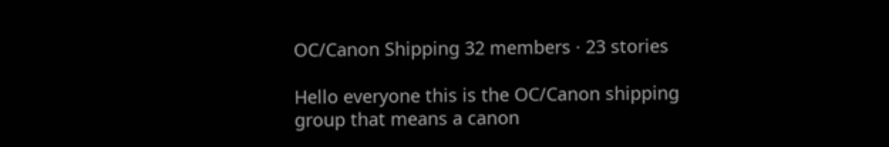OC/Canon Shipping 32 members · 23 stories

Hello everyone this is the OC/Canon shipping group that means a canon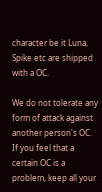character be it Luna, Spike etc are shipped with a OC.

We do not tolerate any form of attack against another person's OC. If you feel that a certain OC is a problem, keep all your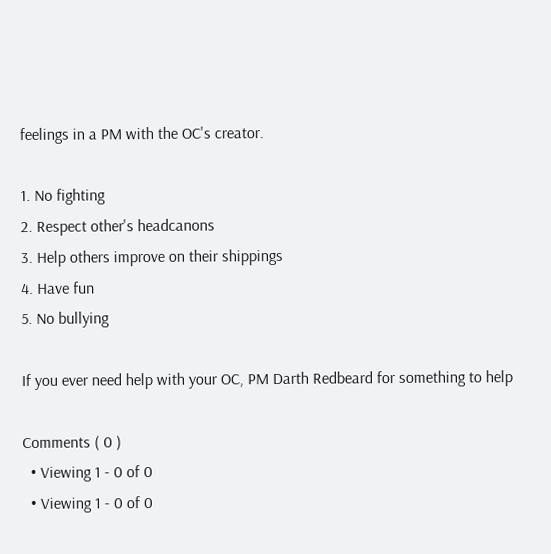feelings in a PM with the OC's creator.

1. No fighting
2. Respect other's headcanons
3. Help others improve on their shippings
4. Have fun
5. No bullying

If you ever need help with your OC, PM Darth Redbeard for something to help

Comments ( 0 )
  • Viewing 1 - 0 of 0
  • Viewing 1 - 0 of 0